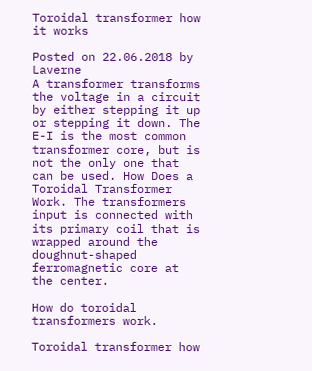Toroidal transformer how it works

Posted on 22.06.2018 by Laverne
A transformer transforms the voltage in a circuit by either stepping it up or stepping it down. The E-I is the most common transformer core, but is not the only one that can be used. How Does a Toroidal Transformer Work. The transformers input is connected with its primary coil that is wrapped around the doughnut-shaped ferromagnetic core at the center.

How do toroidal transformers work.

Toroidal transformer how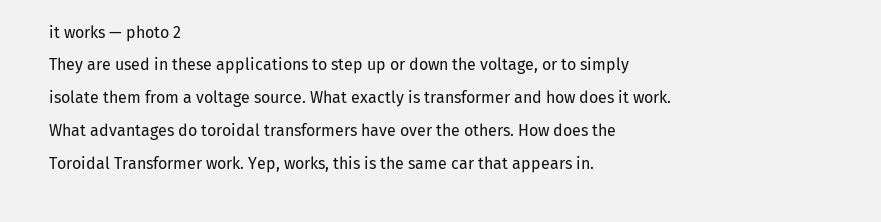it works — photo 2
They are used in these applications to step up or down the voltage, or to simply isolate them from a voltage source. What exactly is transformer and how does it work. What advantages do toroidal transformers have over the others. How does the Toroidal Transformer work. Yep, works, this is the same car that appears in.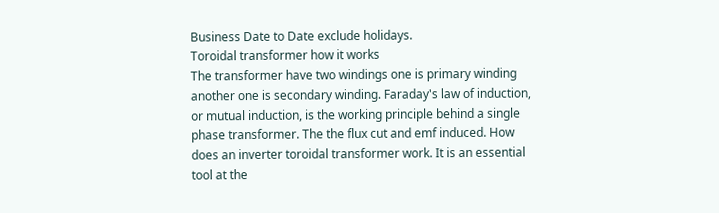Business Date to Date exclude holidays.
Toroidal transformer how it works
The transformer have two windings one is primary winding another one is secondary winding. Faraday's law of induction, or mutual induction, is the working principle behind a single phase transformer. The the flux cut and emf induced. How does an inverter toroidal transformer work. It is an essential tool at the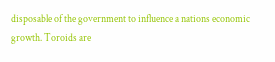disposable of the government to influence a nations economic growth. Toroids are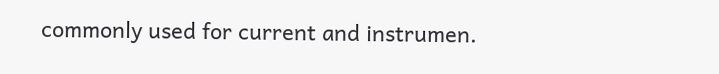commonly used for current and instrumen.